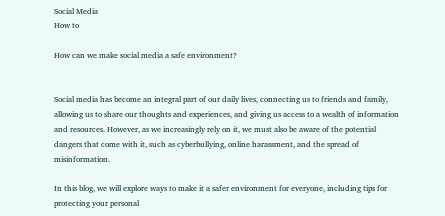Social Media
How to

How can we make social media a safe environment?


Social media has become an integral part of our daily lives, connecting us to friends and family, allowing us to share our thoughts and experiences, and giving us access to a wealth of information and resources. However, as we increasingly rely on it, we must also be aware of the potential dangers that come with it, such as cyberbullying, online harassment, and the spread of misinformation.

In this blog, we will explore ways to make it a safer environment for everyone, including tips for protecting your personal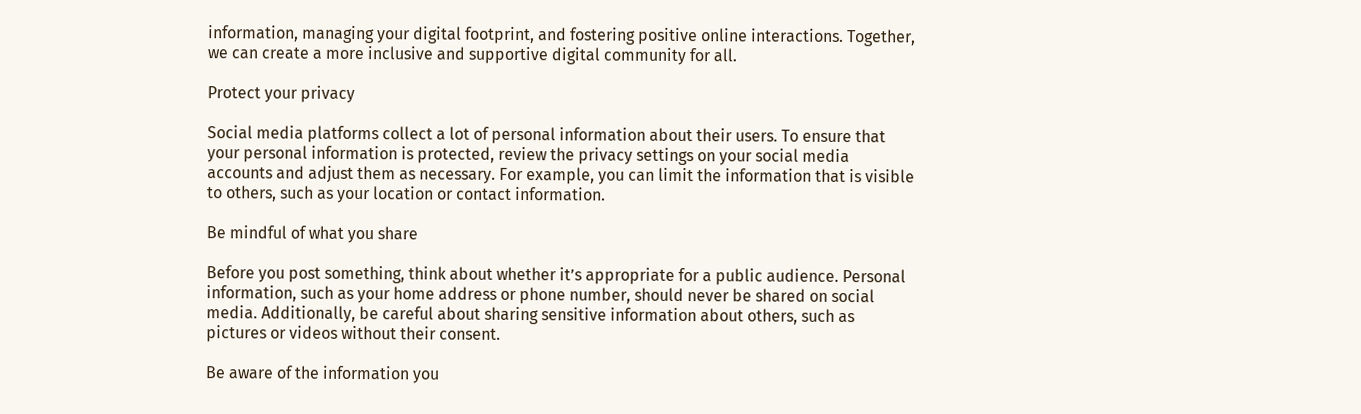information, managing your digital footprint, and fostering positive online interactions. Together, we can create a more inclusive and supportive digital community for all.

Protect your privacy

Social media platforms collect a lot of personal information about their users. To ensure that your personal information is protected, review the privacy settings on your social media accounts and adjust them as necessary. For example, you can limit the information that is visible to others, such as your location or contact information.

Be mindful of what you share

Before you post something, think about whether it’s appropriate for a public audience. Personal information, such as your home address or phone number, should never be shared on social media. Additionally, be careful about sharing sensitive information about others, such as pictures or videos without their consent.

Be aware of the information you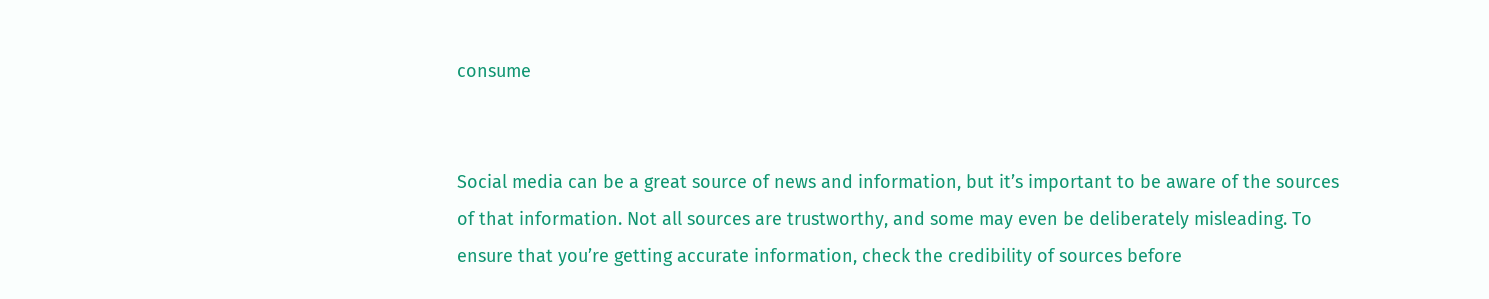consume


Social media can be a great source of news and information, but it’s important to be aware of the sources of that information. Not all sources are trustworthy, and some may even be deliberately misleading. To ensure that you’re getting accurate information, check the credibility of sources before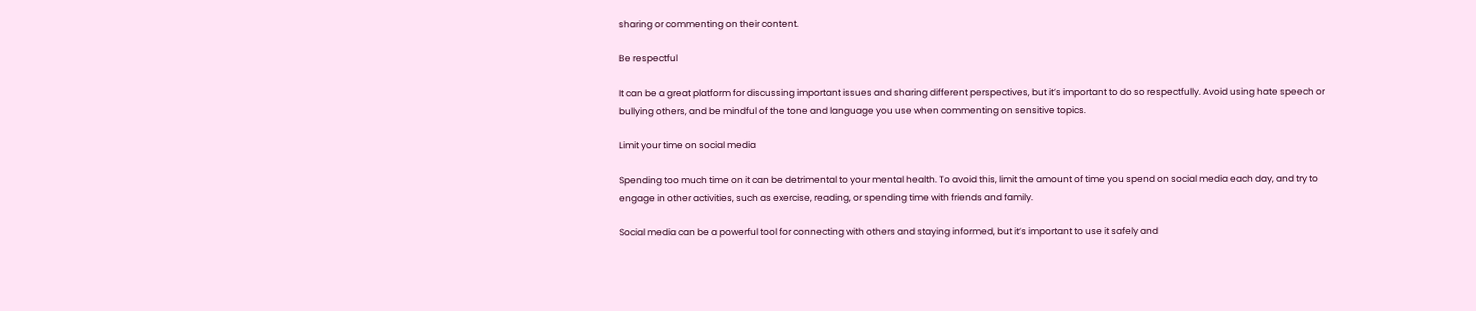sharing or commenting on their content.

Be respectful

It can be a great platform for discussing important issues and sharing different perspectives, but it’s important to do so respectfully. Avoid using hate speech or bullying others, and be mindful of the tone and language you use when commenting on sensitive topics.

Limit your time on social media

Spending too much time on it can be detrimental to your mental health. To avoid this, limit the amount of time you spend on social media each day, and try to engage in other activities, such as exercise, reading, or spending time with friends and family.

Social media can be a powerful tool for connecting with others and staying informed, but it’s important to use it safely and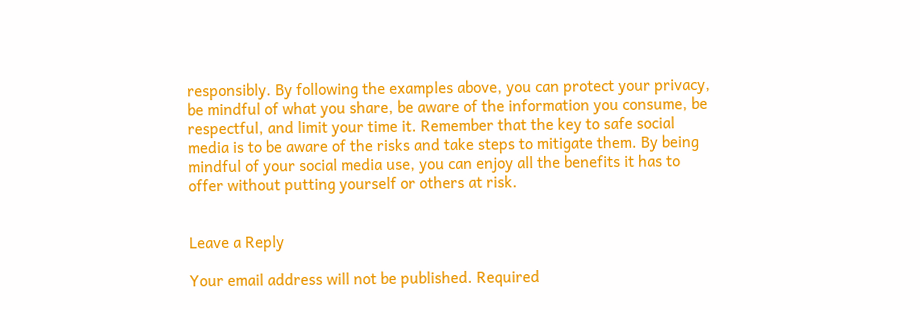responsibly. By following the examples above, you can protect your privacy, be mindful of what you share, be aware of the information you consume, be respectful, and limit your time it. Remember that the key to safe social media is to be aware of the risks and take steps to mitigate them. By being mindful of your social media use, you can enjoy all the benefits it has to offer without putting yourself or others at risk.


Leave a Reply

Your email address will not be published. Required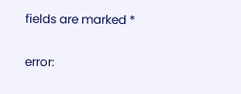fields are marked *

error: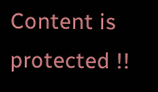Content is protected !!